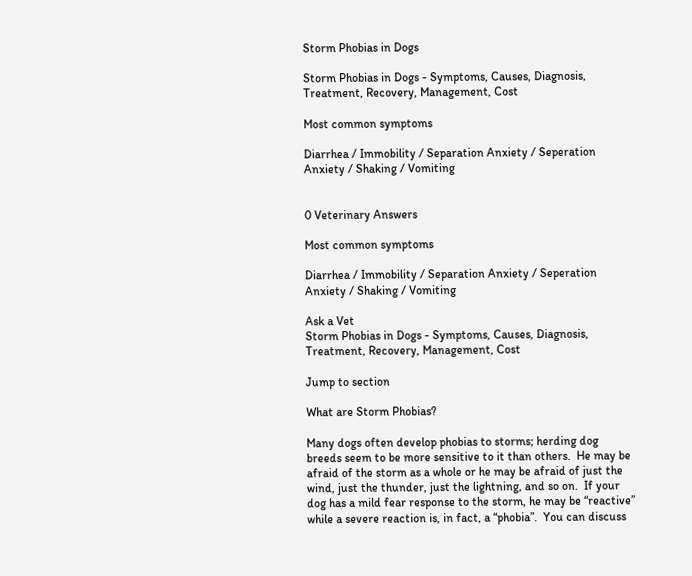Storm Phobias in Dogs

Storm Phobias in Dogs - Symptoms, Causes, Diagnosis, Treatment, Recovery, Management, Cost

Most common symptoms

Diarrhea / Immobility / Separation Anxiety / Seperation Anxiety / Shaking / Vomiting


0 Veterinary Answers

Most common symptoms

Diarrhea / Immobility / Separation Anxiety / Seperation Anxiety / Shaking / Vomiting

Ask a Vet
Storm Phobias in Dogs - Symptoms, Causes, Diagnosis, Treatment, Recovery, Management, Cost

Jump to section

What are Storm Phobias?

Many dogs often develop phobias to storms; herding dog breeds seem to be more sensitive to it than others.  He may be afraid of the storm as a whole or he may be afraid of just the wind, just the thunder, just the lightning, and so on.  If your dog has a mild fear response to the storm, he may be “reactive” while a severe reaction is, in fact, a “phobia”.  You can discuss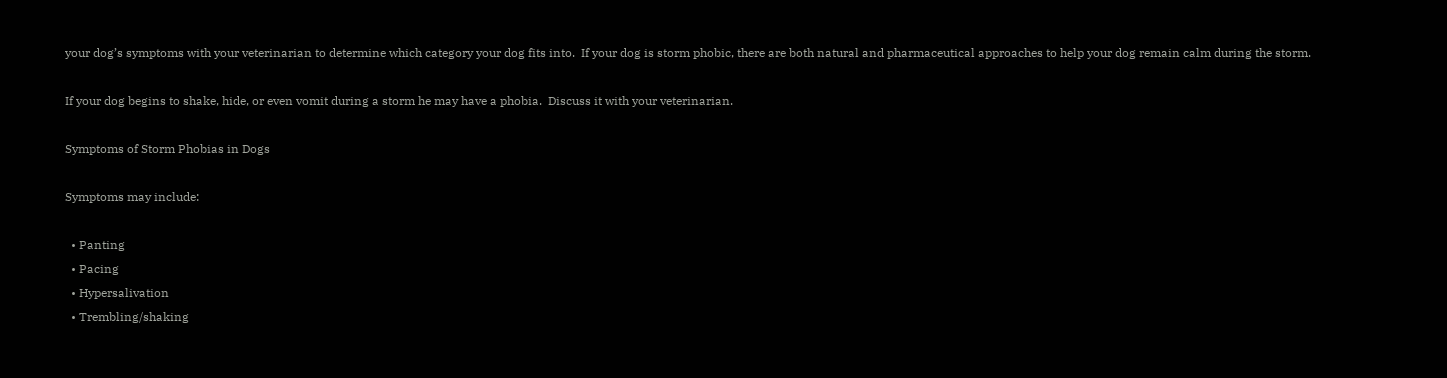your dog’s symptoms with your veterinarian to determine which category your dog fits into.  If your dog is storm phobic, there are both natural and pharmaceutical approaches to help your dog remain calm during the storm.

If your dog begins to shake, hide, or even vomit during a storm he may have a phobia.  Discuss it with your veterinarian.

Symptoms of Storm Phobias in Dogs

Symptoms may include:

  • Panting
  • Pacing
  • Hypersalivation
  • Trembling/shaking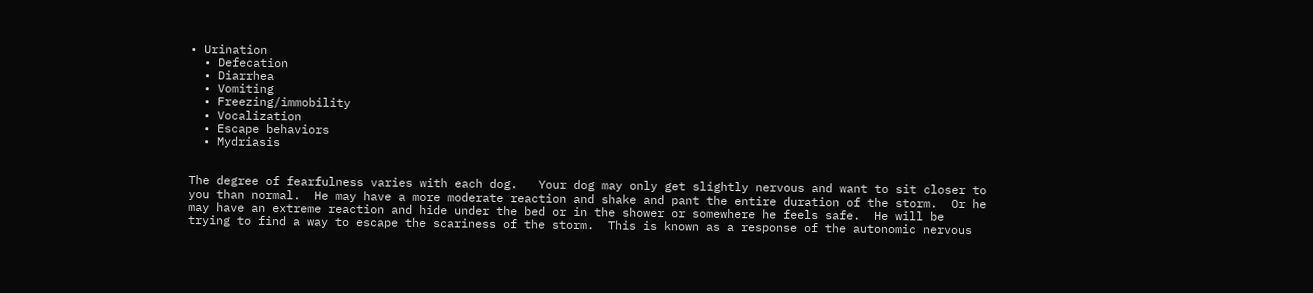• Urination
  • Defecation
  • Diarrhea
  • Vomiting
  • Freezing/immobility
  • Vocalization
  • Escape behaviors
  • Mydriasis


The degree of fearfulness varies with each dog.   Your dog may only get slightly nervous and want to sit closer to you than normal.  He may have a more moderate reaction and shake and pant the entire duration of the storm.  Or he may have an extreme reaction and hide under the bed or in the shower or somewhere he feels safe.  He will be trying to find a way to escape the scariness of the storm.  This is known as a response of the autonomic nervous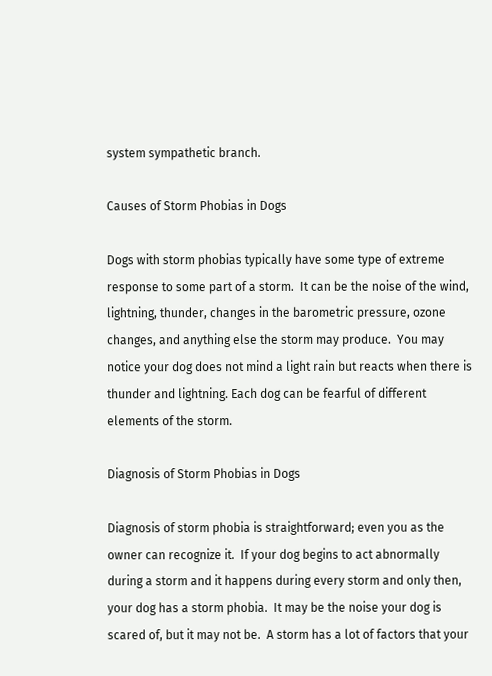system sympathetic branch.

Causes of Storm Phobias in Dogs

Dogs with storm phobias typically have some type of extreme response to some part of a storm.  It can be the noise of the wind, lightning, thunder, changes in the barometric pressure, ozone changes, and anything else the storm may produce.  You may notice your dog does not mind a light rain but reacts when there is thunder and lightning. Each dog can be fearful of different elements of the storm.

Diagnosis of Storm Phobias in Dogs

Diagnosis of storm phobia is straightforward; even you as the owner can recognize it.  If your dog begins to act abnormally during a storm and it happens during every storm and only then, your dog has a storm phobia.  It may be the noise your dog is scared of, but it may not be.  A storm has a lot of factors that your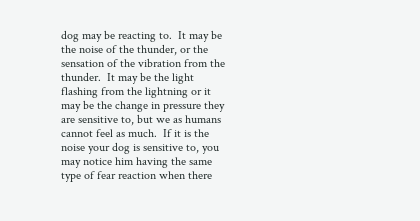dog may be reacting to.  It may be the noise of the thunder, or the sensation of the vibration from the thunder.  It may be the light flashing from the lightning or it may be the change in pressure they are sensitive to, but we as humans cannot feel as much.  If it is the noise your dog is sensitive to, you may notice him having the same type of fear reaction when there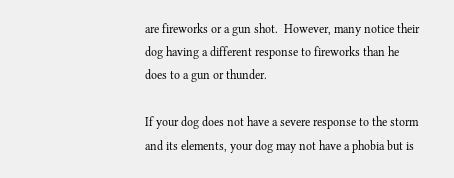are fireworks or a gun shot.  However, many notice their dog having a different response to fireworks than he does to a gun or thunder.

If your dog does not have a severe response to the storm and its elements, your dog may not have a phobia but is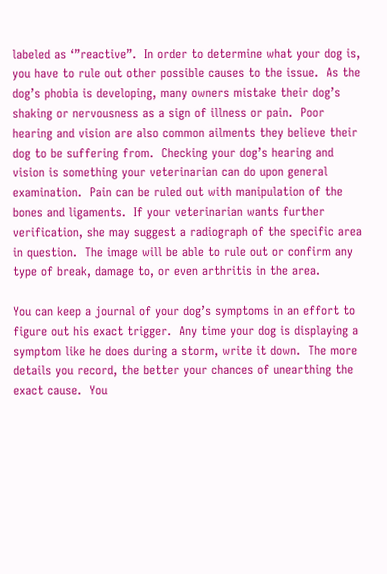labeled as ‘”reactive”.  In order to determine what your dog is, you have to rule out other possible causes to the issue.  As the dog’s phobia is developing, many owners mistake their dog’s shaking or nervousness as a sign of illness or pain.  Poor hearing and vision are also common ailments they believe their dog to be suffering from.  Checking your dog’s hearing and vision is something your veterinarian can do upon general examination.  Pain can be ruled out with manipulation of the bones and ligaments.  If your veterinarian wants further verification, she may suggest a radiograph of the specific area in question.  The image will be able to rule out or confirm any type of break, damage to, or even arthritis in the area.

You can keep a journal of your dog’s symptoms in an effort to figure out his exact trigger.  Any time your dog is displaying a symptom like he does during a storm, write it down.  The more details you record, the better your chances of unearthing the exact cause.  You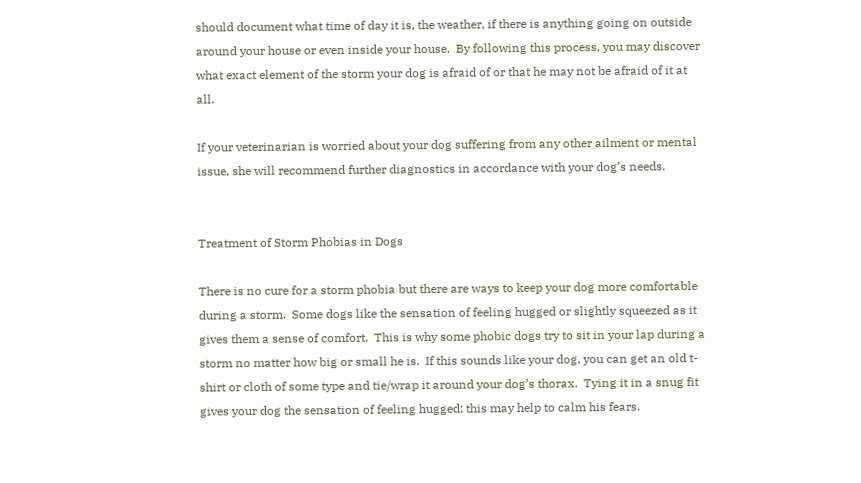should document what time of day it is, the weather, if there is anything going on outside around your house or even inside your house.  By following this process, you may discover what exact element of the storm your dog is afraid of or that he may not be afraid of it at all.

If your veterinarian is worried about your dog suffering from any other ailment or mental issue, she will recommend further diagnostics in accordance with your dog’s needs.


Treatment of Storm Phobias in Dogs

There is no cure for a storm phobia but there are ways to keep your dog more comfortable during a storm.  Some dogs like the sensation of feeling hugged or slightly squeezed as it gives them a sense of comfort.  This is why some phobic dogs try to sit in your lap during a storm no matter how big or small he is.  If this sounds like your dog, you can get an old t-shirt or cloth of some type and tie/wrap it around your dog’s thorax.  Tying it in a snug fit gives your dog the sensation of feeling hugged; this may help to calm his fears.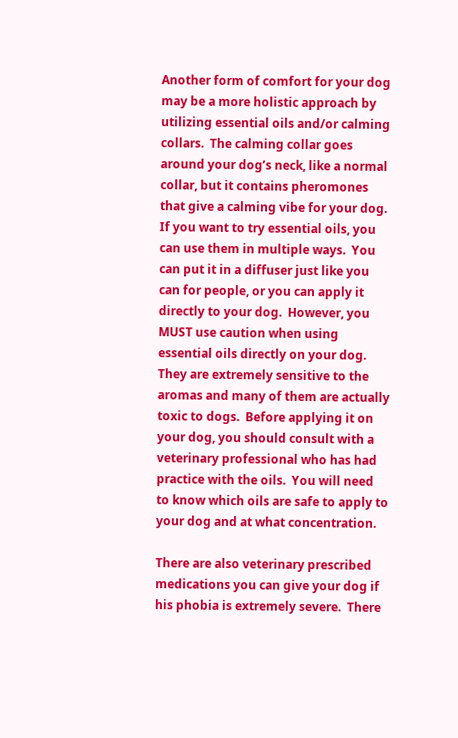Another form of comfort for your dog may be a more holistic approach by utilizing essential oils and/or calming collars.  The calming collar goes around your dog’s neck, like a normal collar, but it contains pheromones that give a calming vibe for your dog.  If you want to try essential oils, you can use them in multiple ways.  You can put it in a diffuser just like you can for people, or you can apply it directly to your dog.  However, you MUST use caution when using essential oils directly on your dog.  They are extremely sensitive to the aromas and many of them are actually toxic to dogs.  Before applying it on your dog, you should consult with a veterinary professional who has had practice with the oils.  You will need to know which oils are safe to apply to your dog and at what concentration.

There are also veterinary prescribed medications you can give your dog if his phobia is extremely severe.  There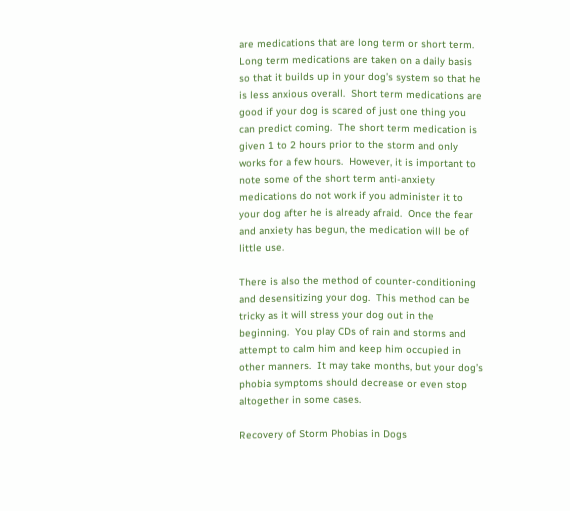are medications that are long term or short term.  Long term medications are taken on a daily basis so that it builds up in your dog’s system so that he is less anxious overall.  Short term medications are good if your dog is scared of just one thing you can predict coming.  The short term medication is given 1 to 2 hours prior to the storm and only works for a few hours.  However, it is important to note some of the short term anti-anxiety medications do not work if you administer it to your dog after he is already afraid.  Once the fear and anxiety has begun, the medication will be of little use.

There is also the method of counter-conditioning and desensitizing your dog.  This method can be tricky as it will stress your dog out in the beginning.  You play CDs of rain and storms and attempt to calm him and keep him occupied in other manners.  It may take months, but your dog’s phobia symptoms should decrease or even stop altogether in some cases.

Recovery of Storm Phobias in Dogs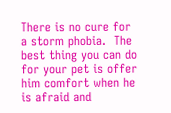There is no cure for a storm phobia.  The best thing you can do for your pet is offer him comfort when he is afraid and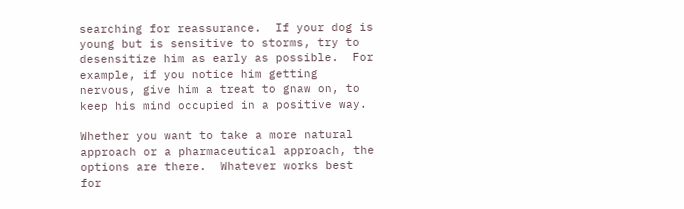searching for reassurance.  If your dog is young but is sensitive to storms, try to desensitize him as early as possible.  For example, if you notice him getting nervous, give him a treat to gnaw on, to keep his mind occupied in a positive way.

Whether you want to take a more natural approach or a pharmaceutical approach, the options are there.  Whatever works best for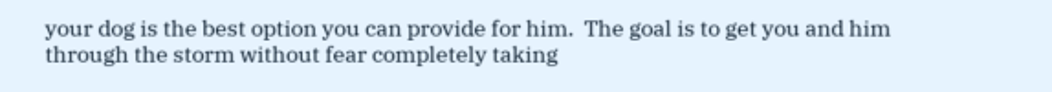your dog is the best option you can provide for him.  The goal is to get you and him through the storm without fear completely taking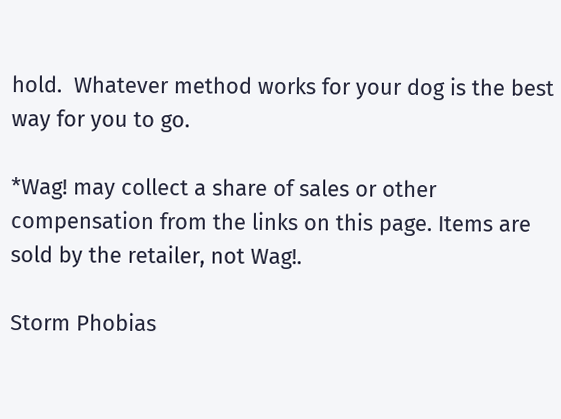hold.  Whatever method works for your dog is the best way for you to go.

*Wag! may collect a share of sales or other compensation from the links on this page. Items are sold by the retailer, not Wag!.

Storm Phobias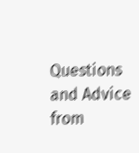Questions and Advice from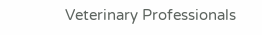Veterinary Professionals